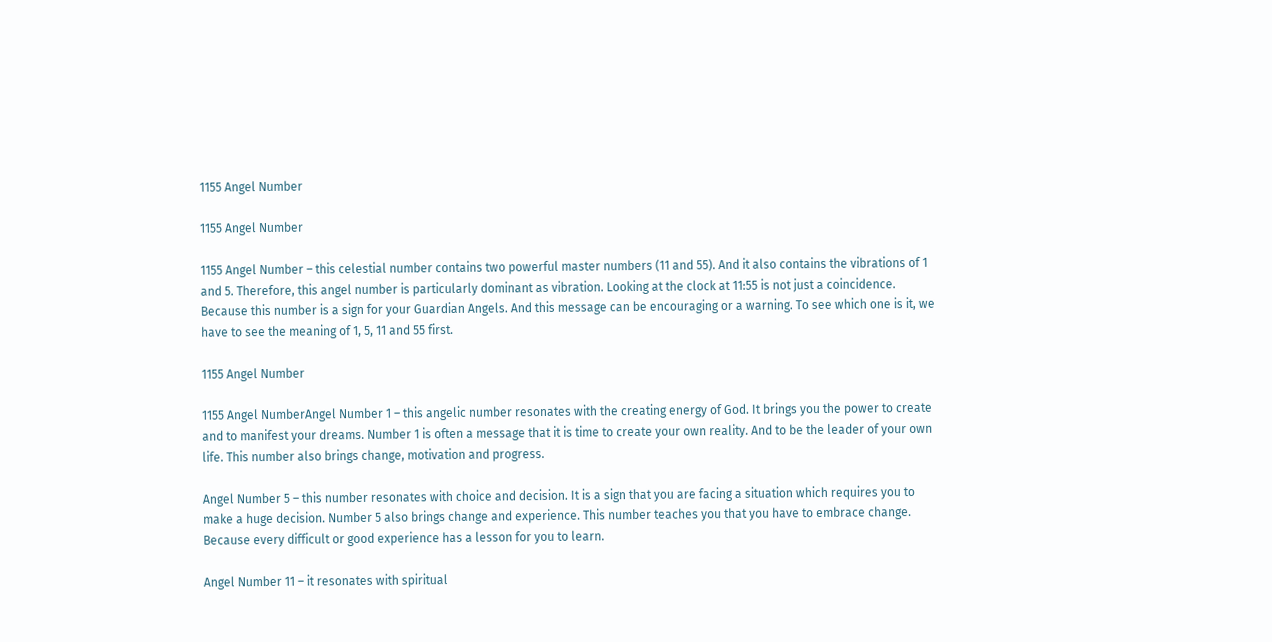1155 Angel Number

1155 Angel Number

1155 Angel Number – this celestial number contains two powerful master numbers (11 and 55). And it also contains the vibrations of 1 and 5. Therefore, this angel number is particularly dominant as vibration. Looking at the clock at 11:55 is not just a coincidence. Because this number is a sign for your Guardian Angels. And this message can be encouraging or a warning. To see which one is it, we have to see the meaning of 1, 5, 11 and 55 first.

1155 Angel Number

1155 Angel NumberAngel Number 1 – this angelic number resonates with the creating energy of God. It brings you the power to create and to manifest your dreams. Number 1 is often a message that it is time to create your own reality. And to be the leader of your own life. This number also brings change, motivation and progress.

Angel Number 5 – this number resonates with choice and decision. It is a sign that you are facing a situation which requires you to make a huge decision. Number 5 also brings change and experience. This number teaches you that you have to embrace change. Because every difficult or good experience has a lesson for you to learn.

Angel Number 11 – it resonates with spiritual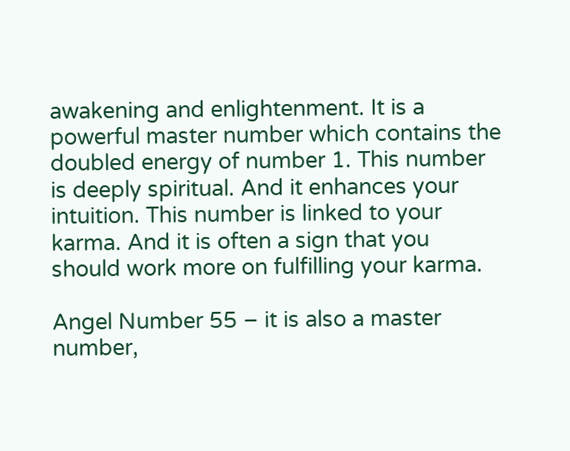awakening and enlightenment. It is a powerful master number which contains the doubled energy of number 1. This number is deeply spiritual. And it enhances your intuition. This number is linked to your karma. And it is often a sign that you should work more on fulfilling your karma.

Angel Number 55 – it is also a master number,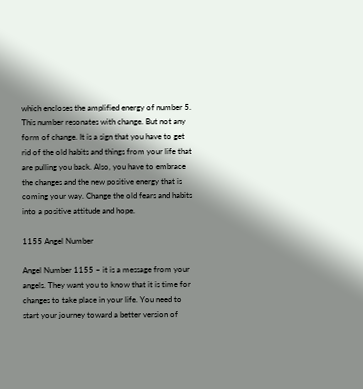which encloses the amplified energy of number 5. This number resonates with change. But not any form of change. It is a sign that you have to get rid of the old habits and things from your life that are pulling you back. Also, you have to embrace the changes and the new positive energy that is coming your way. Change the old fears and habits into a positive attitude and hope.

1155 Angel Number

Angel Number 1155 – it is a message from your angels. They want you to know that it is time for changes to take place in your life. You need to start your journey toward a better version of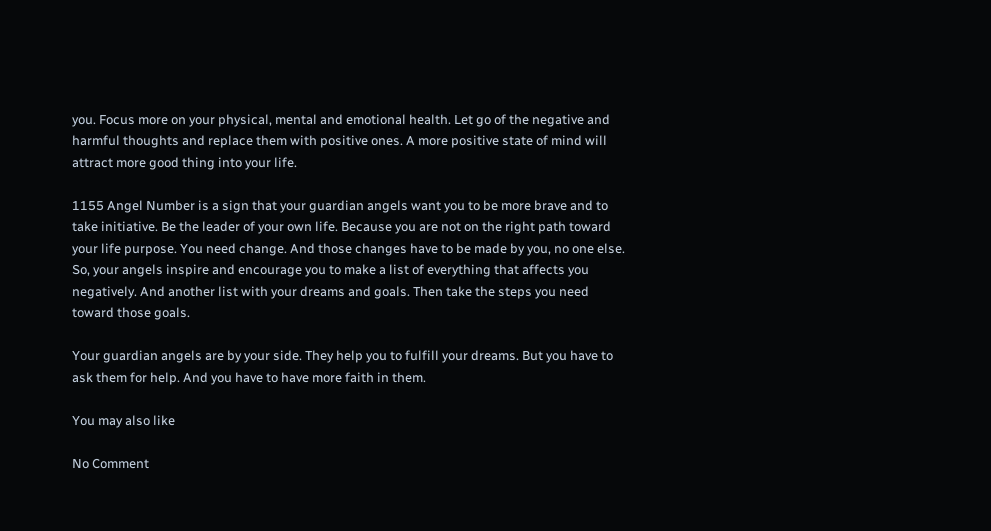you. Focus more on your physical, mental and emotional health. Let go of the negative and harmful thoughts and replace them with positive ones. A more positive state of mind will attract more good thing into your life.

1155 Angel Number is a sign that your guardian angels want you to be more brave and to take initiative. Be the leader of your own life. Because you are not on the right path toward your life purpose. You need change. And those changes have to be made by you, no one else. So, your angels inspire and encourage you to make a list of everything that affects you negatively. And another list with your dreams and goals. Then take the steps you need toward those goals.

Your guardian angels are by your side. They help you to fulfill your dreams. But you have to ask them for help. And you have to have more faith in them.

You may also like

No Comment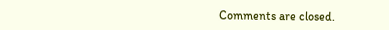Comments are closed.